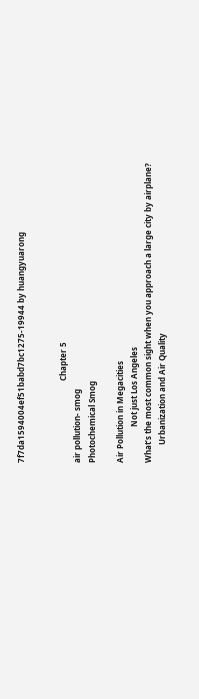7f7da1594004ef51babd7bc1275-19944 by huangyuarong


                                         Chapter 5
air pollution- smog
Photochemical Smog

Air Pollution in Megacities
                  Not just Los Angeles
What’s the most common sight when you approach a large city by airplane?
         Urbanization and Air Quality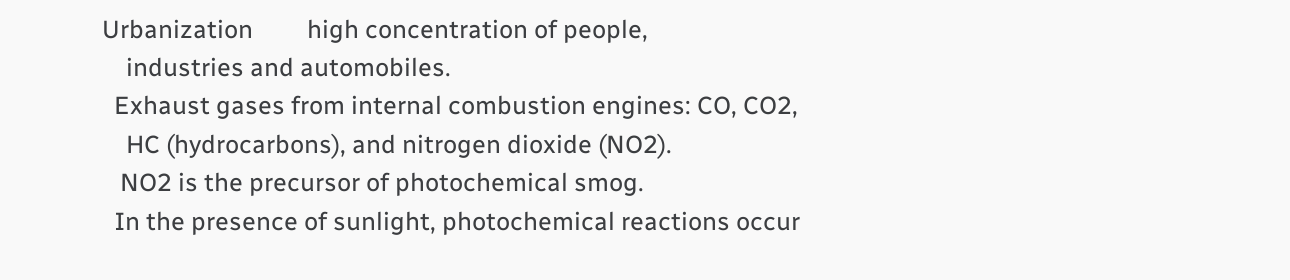Urbanization         high concentration of people,
    industries and automobiles.
  Exhaust gases from internal combustion engines: CO, CO2,
    HC (hydrocarbons), and nitrogen dioxide (NO2).
   NO2 is the precursor of photochemical smog.
  In the presence of sunlight, photochemical reactions occur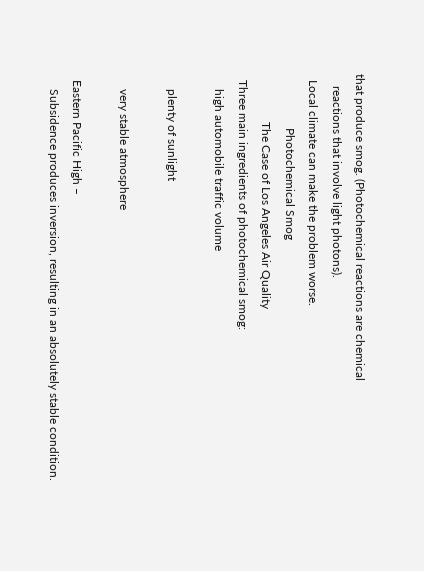that produce smog. (Photochemical reactions are chemical
    reactions that involve light photons).
  Local climate can make the problem worse.
                  Photochemical Smog
                The Case of Los Angeles Air Quality
  Three main ingredients of photochemical smog:
     high automobile traffic volume

     plenty of sunlight

     very stable atmosphere

  Eastern Pacific High –
     Subsidence produces inversion, resulting in an absolutely stable condition.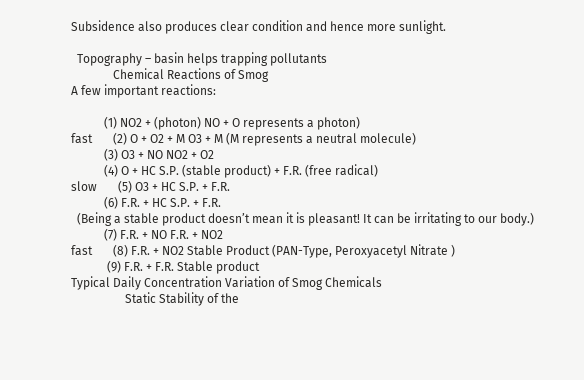Subsidence also produces clear condition and hence more sunlight.

  Topography – basin helps trapping pollutants
              Chemical Reactions of Smog
A few important reactions:

           (1) NO2 + (photon) NO + O represents a photon)
fast       (2) O + O2 + M O3 + M (M represents a neutral molecule)
           (3) O3 + NO NO2 + O2
           (4) O + HC S.P. (stable product) + F.R. (free radical)
slow       (5) O3 + HC S.P. + F.R.
           (6) F.R. + HC S.P. + F.R.
  (Being a stable product doesn’t mean it is pleasant! It can be irritating to our body.)
           (7) F.R. + NO F.R. + NO2
fast       (8) F.R. + NO2 Stable Product (PAN-Type, Peroxyacetyl Nitrate )
            (9) F.R. + F.R. Stable product
Typical Daily Concentration Variation of Smog Chemicals
                  Static Stability of the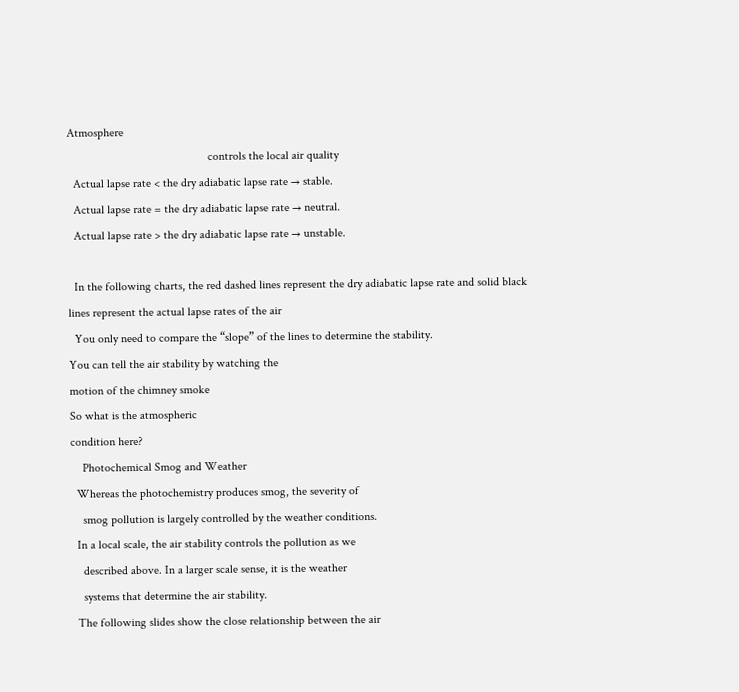Atmosphere
                                               controls the local air quality
  Actual lapse rate < the dry adiabatic lapse rate → stable.
  Actual lapse rate = the dry adiabatic lapse rate → neutral.
  Actual lapse rate > the dry adiabatic lapse rate → unstable.

  In the following charts, the red dashed lines represent the dry adiabatic lapse rate and solid black lines represent the actual lapse rates of the air
  You only need to compare the “slope” of the lines to determine the stability.
You can tell the air stability by watching the
motion of the chimney smoke
So what is the atmospheric
condition here?
    Photochemical Smog and Weather
  Whereas the photochemistry produces smog, the severity of
    smog pollution is largely controlled by the weather conditions.
  In a local scale, the air stability controls the pollution as we
    described above. In a larger scale sense, it is the weather
    systems that determine the air stability.
  The following slides show the close relationship between the air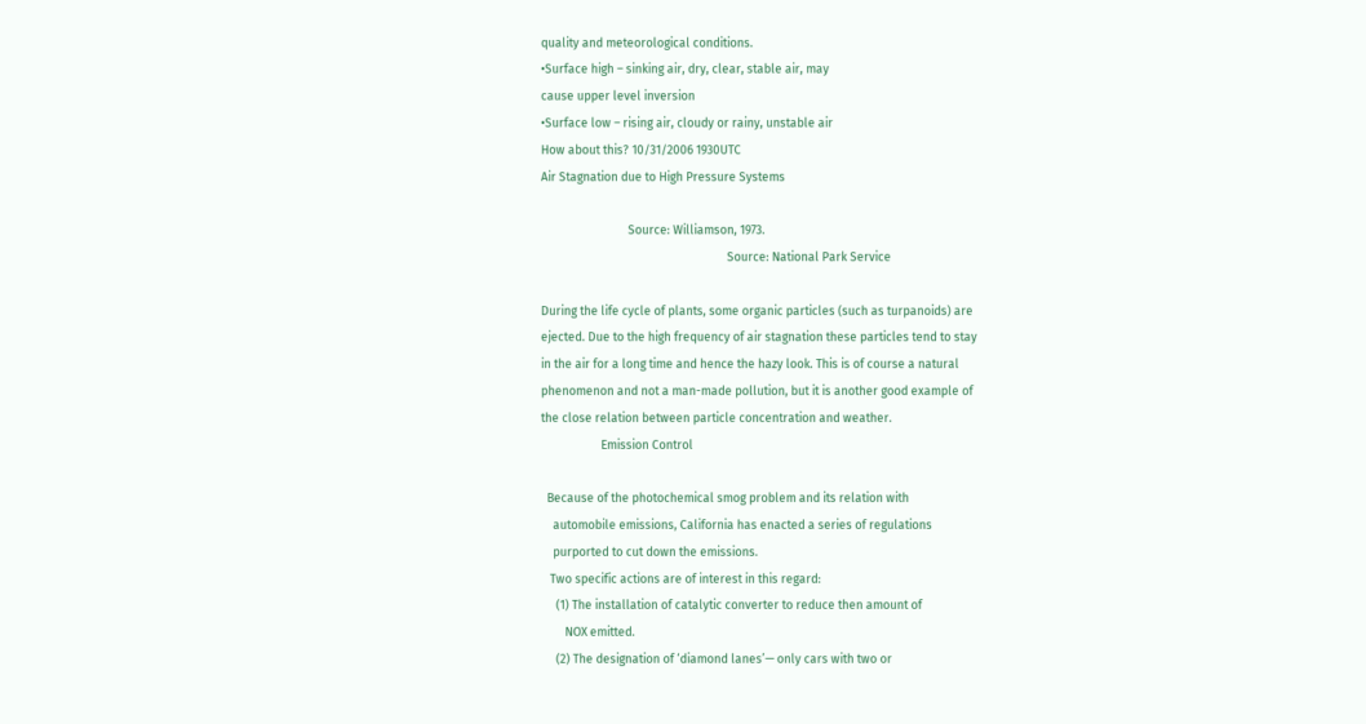quality and meteorological conditions.
•Surface high – sinking air, dry, clear, stable air, may
cause upper level inversion
•Surface low – rising air, cloudy or rainy, unstable air
How about this? 10/31/2006 1930UTC
Air Stagnation due to High Pressure Systems

                             Source: Williamson, 1973.
                                                              Source: National Park Service

During the life cycle of plants, some organic particles (such as turpanoids) are
ejected. Due to the high frequency of air stagnation these particles tend to stay
in the air for a long time and hence the hazy look. This is of course a natural
phenomenon and not a man-made pollution, but it is another good example of
the close relation between particle concentration and weather.
                    Emission Control

  Because of the photochemical smog problem and its relation with
    automobile emissions, California has enacted a series of regulations
    purported to cut down the emissions.
   Two specific actions are of interest in this regard:
     (1) The installation of catalytic converter to reduce then amount of
        NOX emitted.
     (2) The designation of ‘diamond lanes’— only cars with two or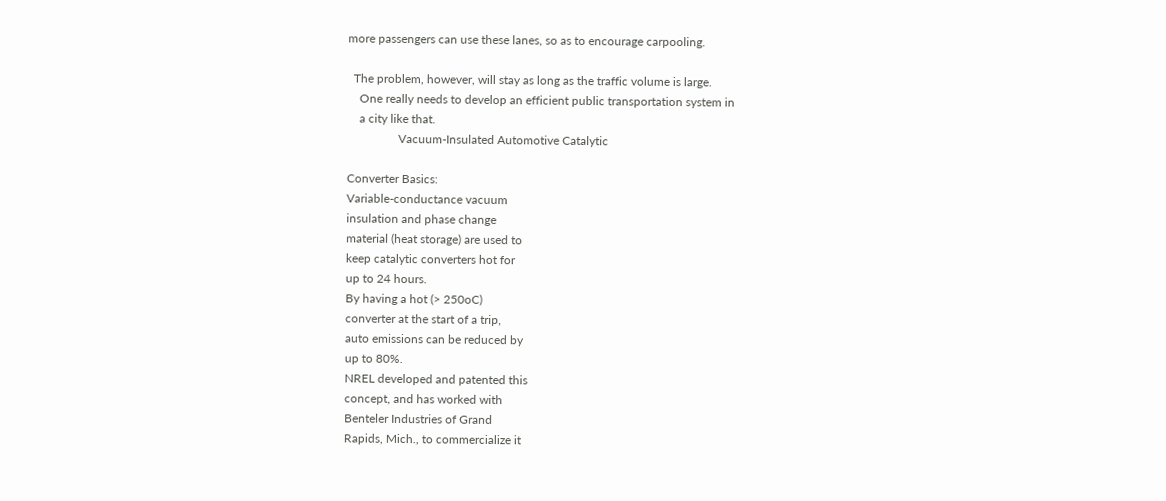more passengers can use these lanes, so as to encourage carpooling.

  The problem, however, will stay as long as the traffic volume is large.
    One really needs to develop an efficient public transportation system in
    a city like that.
                 Vacuum-Insulated Automotive Catalytic

Converter Basics:
Variable-conductance vacuum
insulation and phase change
material (heat storage) are used to
keep catalytic converters hot for
up to 24 hours.
By having a hot (> 250oC)
converter at the start of a trip,
auto emissions can be reduced by
up to 80%.
NREL developed and patented this
concept, and has worked with
Benteler Industries of Grand
Rapids, Mich., to commercialize it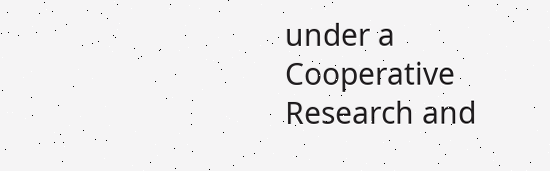under a Cooperative Research and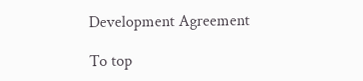Development Agreement

To top